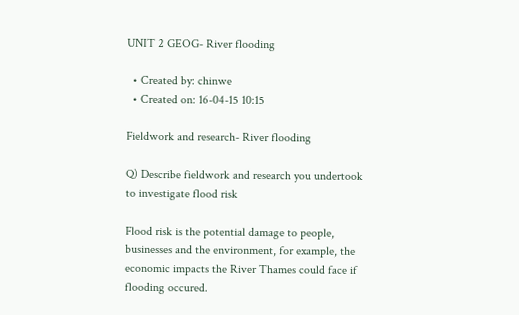UNIT 2 GEOG- River flooding

  • Created by: chinwe
  • Created on: 16-04-15 10:15

Fieldwork and research- River flooding

Q) Describe fieldwork and research you undertook to investigate flood risk

Flood risk is the potential damage to people, businesses and the environment, for example, the economic impacts the River Thames could face if flooding occured.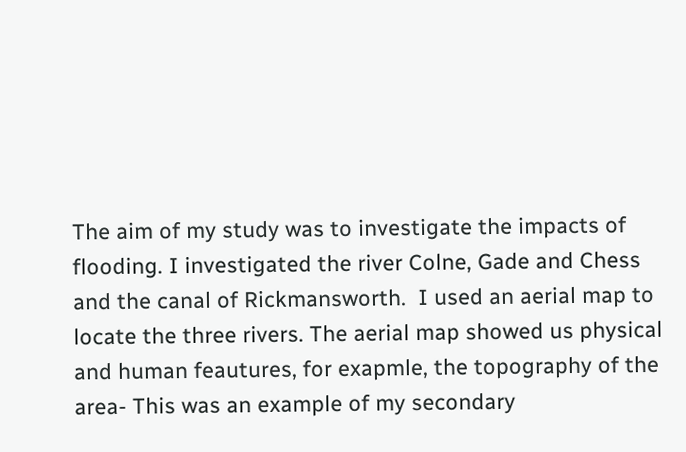The aim of my study was to investigate the impacts of flooding. I investigated the river Colne, Gade and Chess and the canal of Rickmansworth.  I used an aerial map to locate the three rivers. The aerial map showed us physical and human feautures, for exapmle, the topography of the area- This was an example of my secondary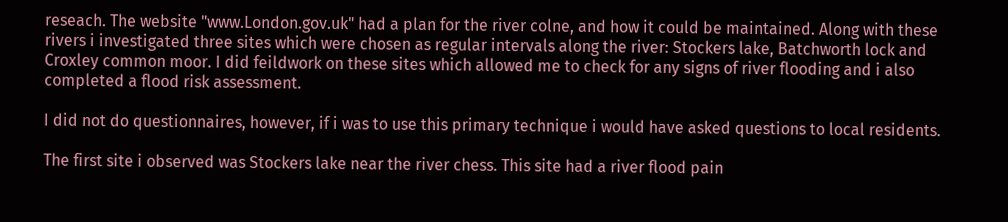reseach. The website "www.London.gov.uk" had a plan for the river colne, and how it could be maintained. Along with these rivers i investigated three sites which were chosen as regular intervals along the river: Stockers lake, Batchworth lock and Croxley common moor. I did feildwork on these sites which allowed me to check for any signs of river flooding and i also completed a flood risk assessment.

I did not do questionnaires, however, if i was to use this primary technique i would have asked questions to local residents.

The first site i observed was Stockers lake near the river chess. This site had a river flood pain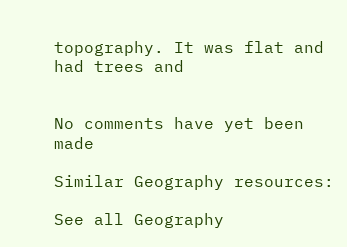topography. It was flat and had trees and


No comments have yet been made

Similar Geography resources:

See all Geography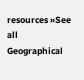resources »See all Geographical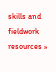skills and fieldwork resources »